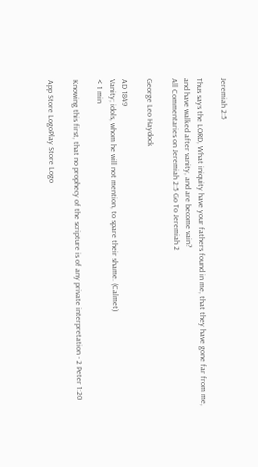Jeremiah 2:5

Thus says the LORD, What iniquity have your fathers found in me, that they have gone far from me, and have walked after vanity, and are become vain?
All Commentaries on Jeremiah 2:5 Go To Jeremiah 2

George Leo Haydock

AD 1849
Vanity; idols, whom he will not mention, to spare their shame. (Calmet)
< 1 min

Knowing this first, that no prophecy of the scripture is of any private interpretation - 2 Peter 1:20

App Store LogoPlay Store Logo